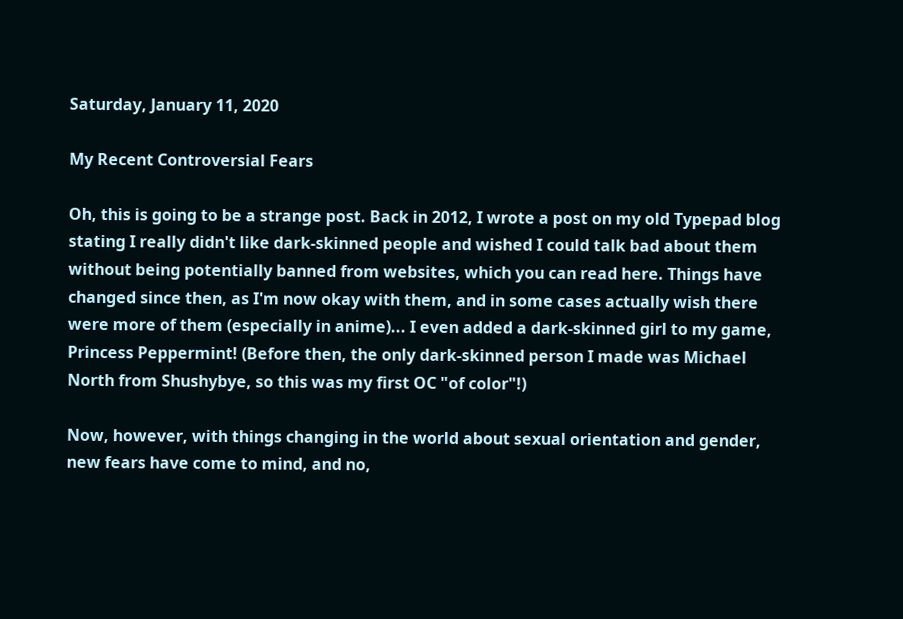Saturday, January 11, 2020

My Recent Controversial Fears

Oh, this is going to be a strange post. Back in 2012, I wrote a post on my old Typepad blog stating I really didn't like dark-skinned people and wished I could talk bad about them without being potentially banned from websites, which you can read here. Things have changed since then, as I'm now okay with them, and in some cases actually wish there were more of them (especially in anime)... I even added a dark-skinned girl to my game, Princess Peppermint! (Before then, the only dark-skinned person I made was Michael North from Shushybye, so this was my first OC "of color"!)

Now, however, with things changing in the world about sexual orientation and gender, new fears have come to mind, and no,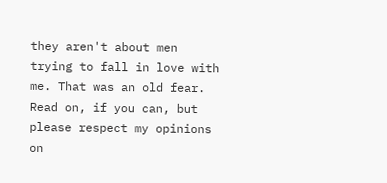they aren't about men trying to fall in love with me. That was an old fear. Read on, if you can, but please respect my opinions on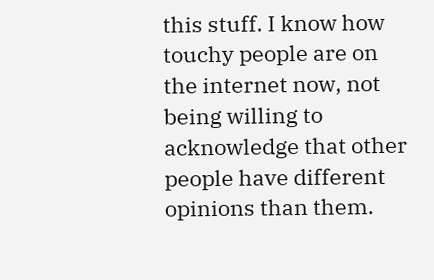this stuff. I know how touchy people are on the internet now, not being willing to acknowledge that other people have different opinions than them.